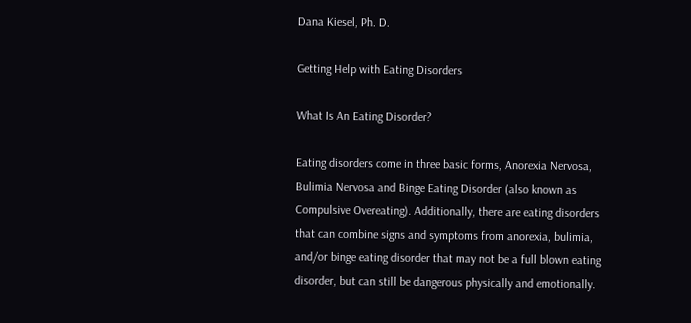Dana Kiesel, Ph. D.

Getting Help with Eating Disorders

What Is An Eating Disorder?

Eating disorders come in three basic forms, Anorexia Nervosa, Bulimia Nervosa and Binge Eating Disorder (also known as Compulsive Overeating). Additionally, there are eating disorders that can combine signs and symptoms from anorexia, bulimia, and/or binge eating disorder that may not be a full blown eating disorder, but can still be dangerous physically and emotionally.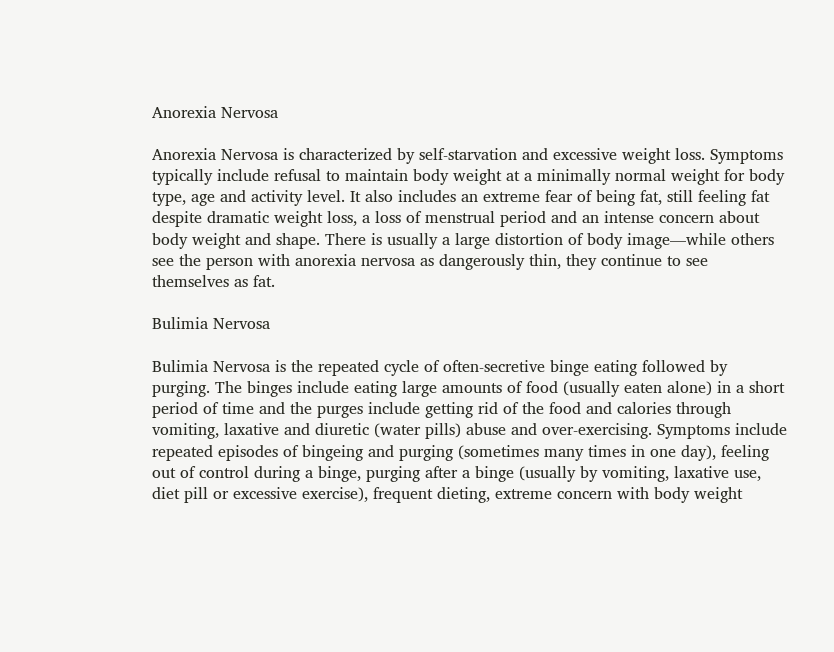Anorexia Nervosa

Anorexia Nervosa is characterized by self-starvation and excessive weight loss. Symptoms typically include refusal to maintain body weight at a minimally normal weight for body type, age and activity level. It also includes an extreme fear of being fat, still feeling fat despite dramatic weight loss, a loss of menstrual period and an intense concern about body weight and shape. There is usually a large distortion of body image—while others see the person with anorexia nervosa as dangerously thin, they continue to see themselves as fat.

Bulimia Nervosa

Bulimia Nervosa is the repeated cycle of often-secretive binge eating followed by purging. The binges include eating large amounts of food (usually eaten alone) in a short period of time and the purges include getting rid of the food and calories through vomiting, laxative and diuretic (water pills) abuse and over-exercising. Symptoms include repeated episodes of bingeing and purging (sometimes many times in one day), feeling out of control during a binge, purging after a binge (usually by vomiting, laxative use, diet pill or excessive exercise), frequent dieting, extreme concern with body weight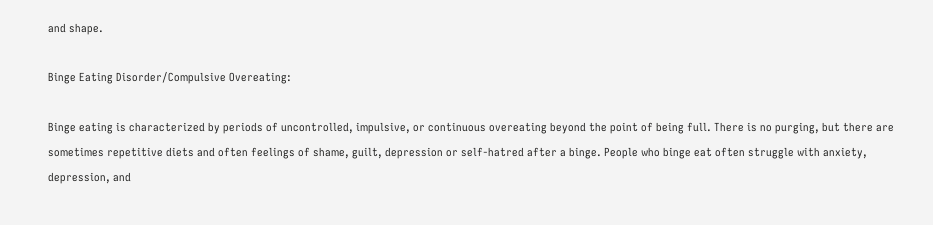and shape.

Binge Eating Disorder/Compulsive Overeating:

Binge eating is characterized by periods of uncontrolled, impulsive, or continuous overeating beyond the point of being full. There is no purging, but there are sometimes repetitive diets and often feelings of shame, guilt, depression or self-hatred after a binge. People who binge eat often struggle with anxiety, depression, and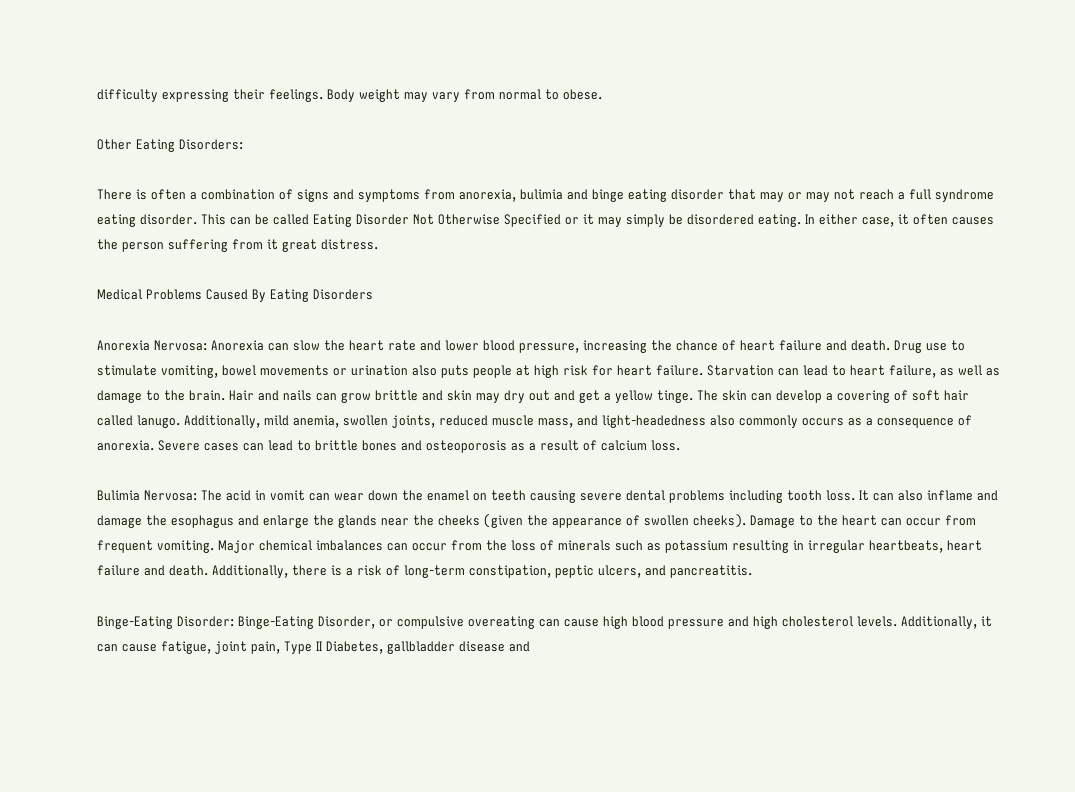difficulty expressing their feelings. Body weight may vary from normal to obese.

Other Eating Disorders:

There is often a combination of signs and symptoms from anorexia, bulimia and binge eating disorder that may or may not reach a full syndrome eating disorder. This can be called Eating Disorder Not Otherwise Specified or it may simply be disordered eating. In either case, it often causes the person suffering from it great distress.

Medical Problems Caused By Eating Disorders

Anorexia Nervosa: Anorexia can slow the heart rate and lower blood pressure, increasing the chance of heart failure and death. Drug use to stimulate vomiting, bowel movements or urination also puts people at high risk for heart failure. Starvation can lead to heart failure, as well as damage to the brain. Hair and nails can grow brittle and skin may dry out and get a yellow tinge. The skin can develop a covering of soft hair called lanugo. Additionally, mild anemia, swollen joints, reduced muscle mass, and light-headedness also commonly occurs as a consequence of anorexia. Severe cases can lead to brittle bones and osteoporosis as a result of calcium loss.

Bulimia Nervosa: The acid in vomit can wear down the enamel on teeth causing severe dental problems including tooth loss. It can also inflame and damage the esophagus and enlarge the glands near the cheeks (given the appearance of swollen cheeks). Damage to the heart can occur from frequent vomiting. Major chemical imbalances can occur from the loss of minerals such as potassium resulting in irregular heartbeats, heart failure and death. Additionally, there is a risk of long-term constipation, peptic ulcers, and pancreatitis.

Binge-Eating Disorder: Binge-Eating Disorder, or compulsive overeating can cause high blood pressure and high cholesterol levels. Additionally, it can cause fatigue, joint pain, Type II Diabetes, gallbladder disease and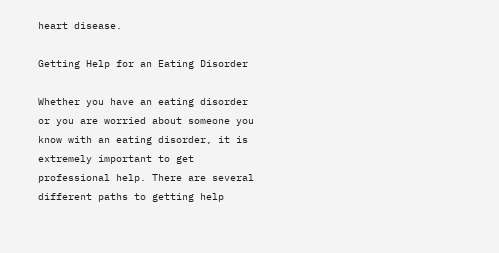heart disease.

Getting Help for an Eating Disorder

Whether you have an eating disorder or you are worried about someone you know with an eating disorder, it is extremely important to get professional help. There are several different paths to getting help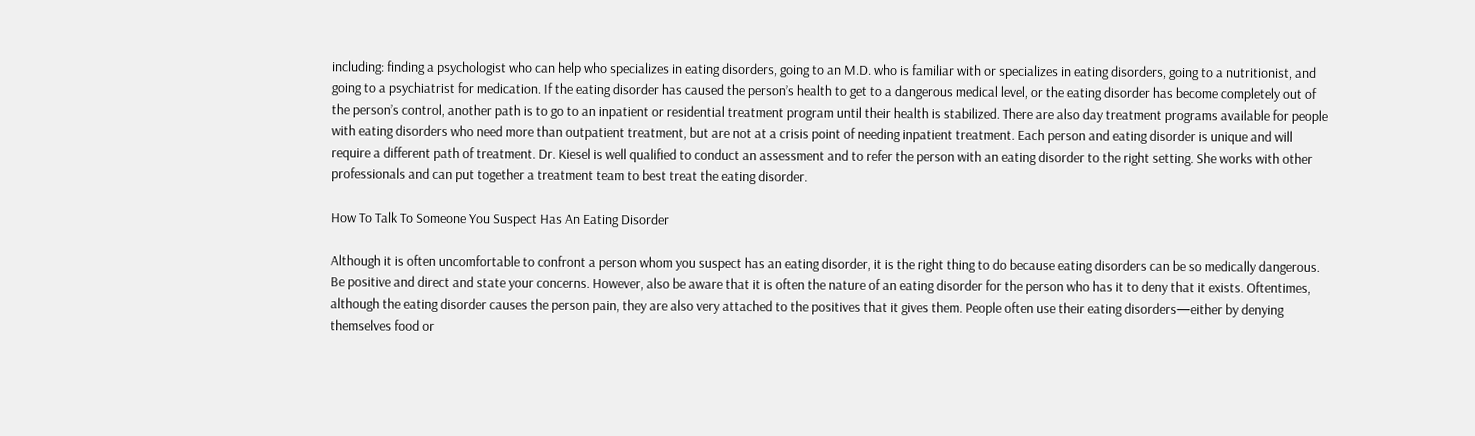including: finding a psychologist who can help who specializes in eating disorders, going to an M.D. who is familiar with or specializes in eating disorders, going to a nutritionist, and going to a psychiatrist for medication. If the eating disorder has caused the person’s health to get to a dangerous medical level, or the eating disorder has become completely out of the person’s control, another path is to go to an inpatient or residential treatment program until their health is stabilized. There are also day treatment programs available for people with eating disorders who need more than outpatient treatment, but are not at a crisis point of needing inpatient treatment. Each person and eating disorder is unique and will require a different path of treatment. Dr. Kiesel is well qualified to conduct an assessment and to refer the person with an eating disorder to the right setting. She works with other professionals and can put together a treatment team to best treat the eating disorder.

How To Talk To Someone You Suspect Has An Eating Disorder

Although it is often uncomfortable to confront a person whom you suspect has an eating disorder, it is the right thing to do because eating disorders can be so medically dangerous. Be positive and direct and state your concerns. However, also be aware that it is often the nature of an eating disorder for the person who has it to deny that it exists. Oftentimes, although the eating disorder causes the person pain, they are also very attached to the positives that it gives them. People often use their eating disorders—either by denying themselves food or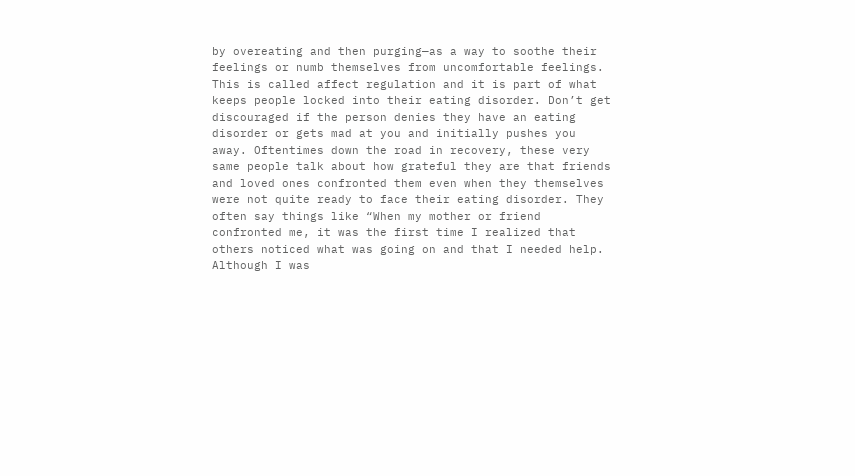by overeating and then purging—as a way to soothe their feelings or numb themselves from uncomfortable feelings. This is called affect regulation and it is part of what keeps people locked into their eating disorder. Don’t get discouraged if the person denies they have an eating disorder or gets mad at you and initially pushes you away. Oftentimes down the road in recovery, these very same people talk about how grateful they are that friends and loved ones confronted them even when they themselves were not quite ready to face their eating disorder. They often say things like “When my mother or friend confronted me, it was the first time I realized that others noticed what was going on and that I needed help. Although I was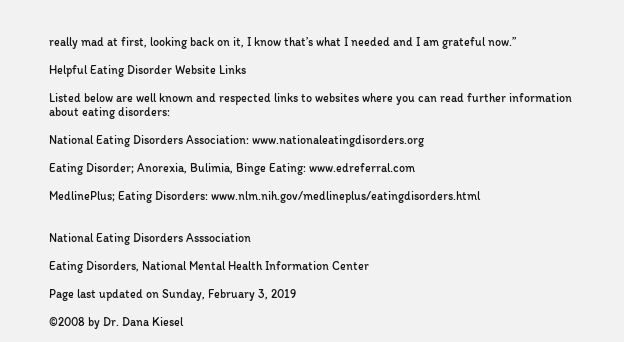really mad at first, looking back on it, I know that’s what I needed and I am grateful now.”

Helpful Eating Disorder Website Links

Listed below are well known and respected links to websites where you can read further information about eating disorders:

National Eating Disorders Association: www.nationaleatingdisorders.org

Eating Disorder; Anorexia, Bulimia, Binge Eating: www.edreferral.com

MedlinePlus; Eating Disorders: www.nlm.nih.gov/medlineplus/eatingdisorders.html


National Eating Disorders Asssociation

Eating Disorders, National Mental Health Information Center

Page last updated on Sunday, February 3, 2019

©2008 by Dr. Dana Kiesel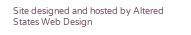Site designed and hosted by Altered States Web Design